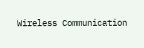Wireless Communication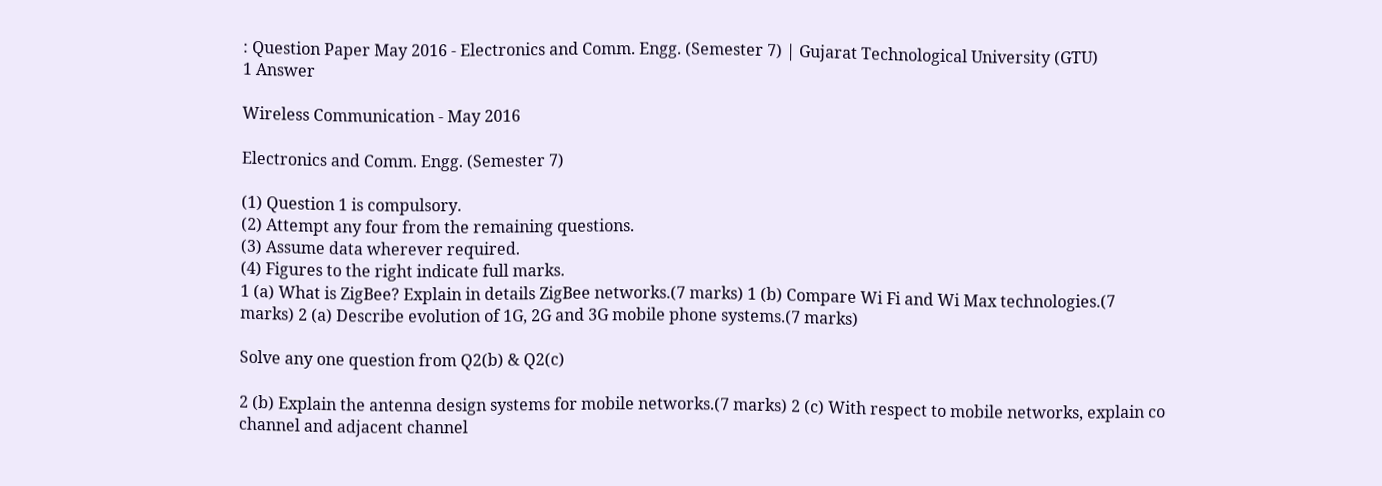: Question Paper May 2016 - Electronics and Comm. Engg. (Semester 7) | Gujarat Technological University (GTU)
1 Answer

Wireless Communication - May 2016

Electronics and Comm. Engg. (Semester 7)

(1) Question 1 is compulsory.
(2) Attempt any four from the remaining questions.
(3) Assume data wherever required.
(4) Figures to the right indicate full marks.
1 (a) What is ZigBee? Explain in details ZigBee networks.(7 marks) 1 (b) Compare Wi Fi and Wi Max technologies.(7 marks) 2 (a) Describe evolution of 1G, 2G and 3G mobile phone systems.(7 marks)

Solve any one question from Q2(b) & Q2(c)

2 (b) Explain the antenna design systems for mobile networks.(7 marks) 2 (c) With respect to mobile networks, explain co channel and adjacent channel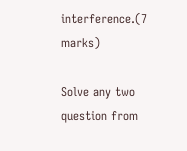interference.(7 marks)

Solve any two question from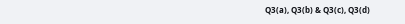Q3(a), Q3(b) & Q3(c), Q3(d)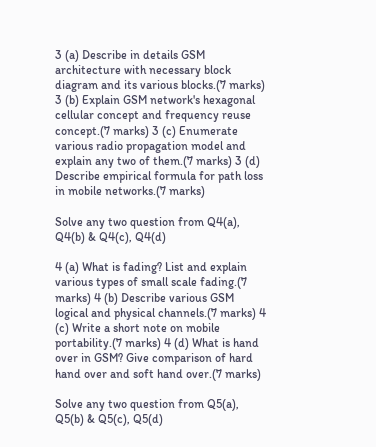3 (a) Describe in details GSM architecture with necessary block diagram and its various blocks.(7 marks) 3 (b) Explain GSM network's hexagonal cellular concept and frequency reuse concept.(7 marks) 3 (c) Enumerate various radio propagation model and explain any two of them.(7 marks) 3 (d) Describe empirical formula for path loss in mobile networks.(7 marks)

Solve any two question from Q4(a), Q4(b) & Q4(c), Q4(d)

4 (a) What is fading? List and explain various types of small scale fading.(7 marks) 4 (b) Describe various GSM logical and physical channels.(7 marks) 4 (c) Write a short note on mobile portability.(7 marks) 4 (d) What is hand over in GSM? Give comparison of hard hand over and soft hand over.(7 marks)

Solve any two question from Q5(a), Q5(b) & Q5(c), Q5(d)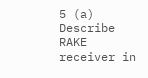5 (a) Describe RAKE receiver in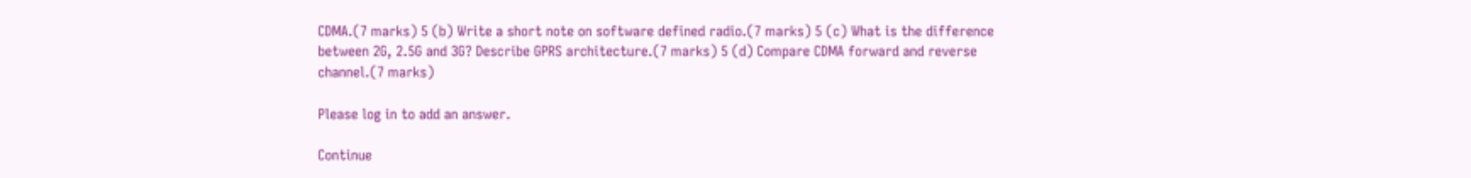CDMA.(7 marks) 5 (b) Write a short note on software defined radio.(7 marks) 5 (c) What is the difference between 2G, 2.5G and 3G? Describe GPRS architecture.(7 marks) 5 (d) Compare CDMA forward and reverse channel.(7 marks)

Please log in to add an answer.

Continue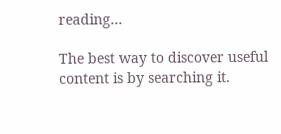reading...

The best way to discover useful content is by searching it.